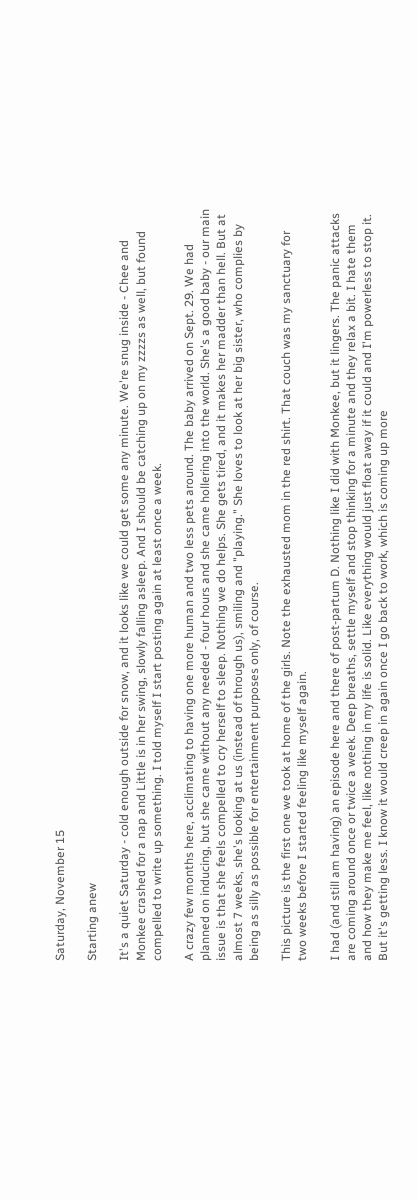Saturday, November 15

Starting anew

It's a quiet Saturday - cold enough outside for snow, and it looks like we could get some any minute. We're snug inside - Chee and Monkee crashed for a nap and Little is in her swing, slowly falling asleep. And I should be catching up on my zzzzs as well, but found compelled to write up something. I told myself I start posting again at least once a week.

A crazy few months here, acclimating to having one more human and two less pets around. The baby arrived on Sept. 29. We had planned on inducing, but she came without any needed - four hours and she came hollering into the world. She's a good baby - our main issue is that she feels compelled to cry herself to sleep. Nothing we do helps. She gets tired, and it makes her madder than hell. But at almost 7 weeks, she's looking at us (instead of through us), smiling and "playing." She loves to look at her big sister, who complies by being as silly as possible for entertainment purposes only, of course.

This picture is the first one we took at home of the girls. Note the exhausted mom in the red shirt. That couch was my sanctuary for two weeks before I started feeling like myself again.

I had (and still am having) an episode here and there of post-partum D. Nothing like I did with Monkee, but it lingers. The panic attacks are coming around once or twice a week. Deep breaths, settle myself and stop thinking for a minute and they relax a bit. I hate them and how they make me feel, like nothing in my life is solid. Like everything would just float away if it could and I'm powerless to stop it. But it's getting less. I know it would creep in again once I go back to work, which is coming up more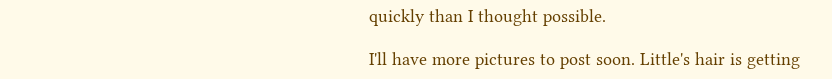quickly than I thought possible.

I'll have more pictures to post soon. Little's hair is getting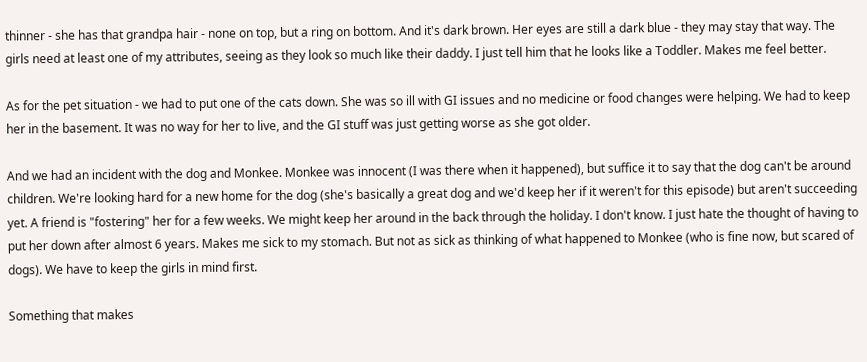thinner - she has that grandpa hair - none on top, but a ring on bottom. And it's dark brown. Her eyes are still a dark blue - they may stay that way. The girls need at least one of my attributes, seeing as they look so much like their daddy. I just tell him that he looks like a Toddler. Makes me feel better.

As for the pet situation - we had to put one of the cats down. She was so ill with GI issues and no medicine or food changes were helping. We had to keep her in the basement. It was no way for her to live, and the GI stuff was just getting worse as she got older.

And we had an incident with the dog and Monkee. Monkee was innocent (I was there when it happened), but suffice it to say that the dog can't be around children. We're looking hard for a new home for the dog (she's basically a great dog and we'd keep her if it weren't for this episode) but aren't succeeding yet. A friend is "fostering" her for a few weeks. We might keep her around in the back through the holiday. I don't know. I just hate the thought of having to put her down after almost 6 years. Makes me sick to my stomach. But not as sick as thinking of what happened to Monkee (who is fine now, but scared of dogs). We have to keep the girls in mind first.

Something that makes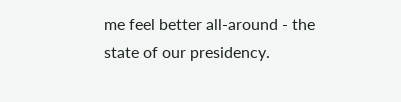me feel better all-around - the state of our presidency.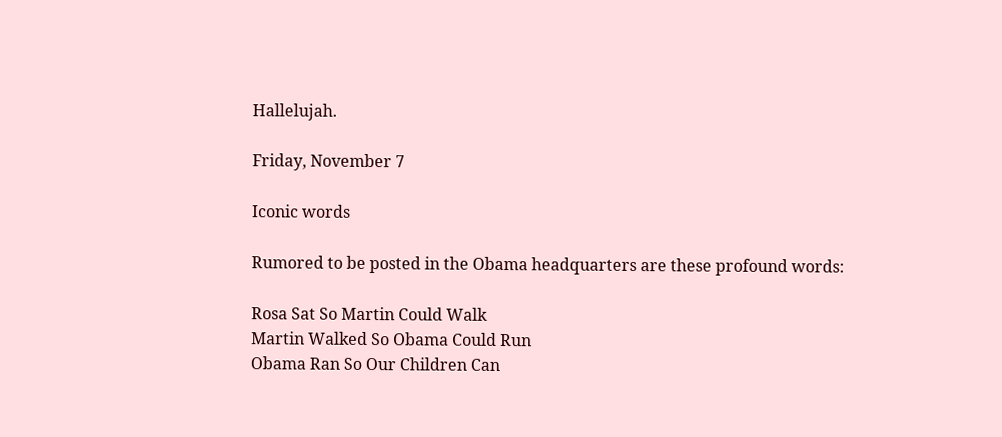Hallelujah.

Friday, November 7

Iconic words

Rumored to be posted in the Obama headquarters are these profound words:

Rosa Sat So Martin Could Walk
Martin Walked So Obama Could Run
Obama Ran So Our Children Can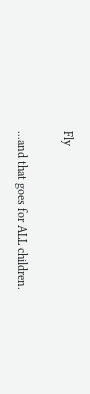Fly

...and that goes for ALL children.